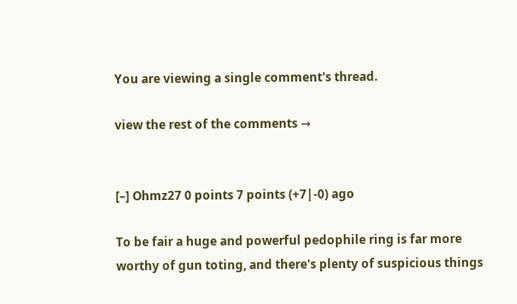You are viewing a single comment's thread.

view the rest of the comments →


[–] Ohmz27 0 points 7 points (+7|-0) ago

To be fair a huge and powerful pedophile ring is far more worthy of gun toting, and there's plenty of suspicious things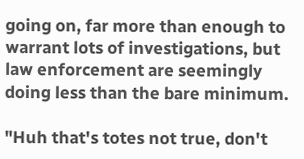going on, far more than enough to warrant lots of investigations, but law enforcement are seemingly doing less than the bare minimum.

"Huh that's totes not true, don't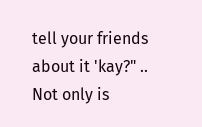tell your friends about it 'kay?" .. Not only is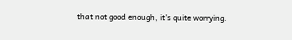that not good enough, it's quite worrying.